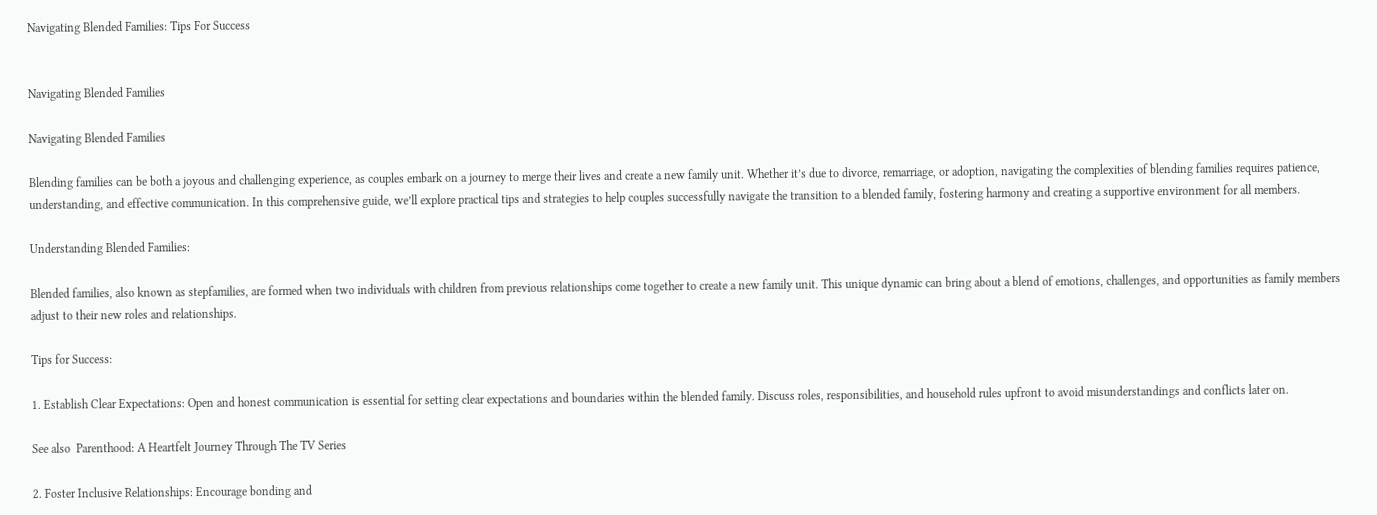Navigating Blended Families: Tips For Success


Navigating Blended Families

Navigating Blended Families

Blending families can be both a joyous and challenging experience, as couples embark on a journey to merge their lives and create a new family unit. Whether it’s due to divorce, remarriage, or adoption, navigating the complexities of blending families requires patience, understanding, and effective communication. In this comprehensive guide, we’ll explore practical tips and strategies to help couples successfully navigate the transition to a blended family, fostering harmony and creating a supportive environment for all members.

Understanding Blended Families:

Blended families, also known as stepfamilies, are formed when two individuals with children from previous relationships come together to create a new family unit. This unique dynamic can bring about a blend of emotions, challenges, and opportunities as family members adjust to their new roles and relationships.

Tips for Success:

1. Establish Clear Expectations: Open and honest communication is essential for setting clear expectations and boundaries within the blended family. Discuss roles, responsibilities, and household rules upfront to avoid misunderstandings and conflicts later on.

See also  Parenthood: A Heartfelt Journey Through The TV Series

2. Foster Inclusive Relationships: Encourage bonding and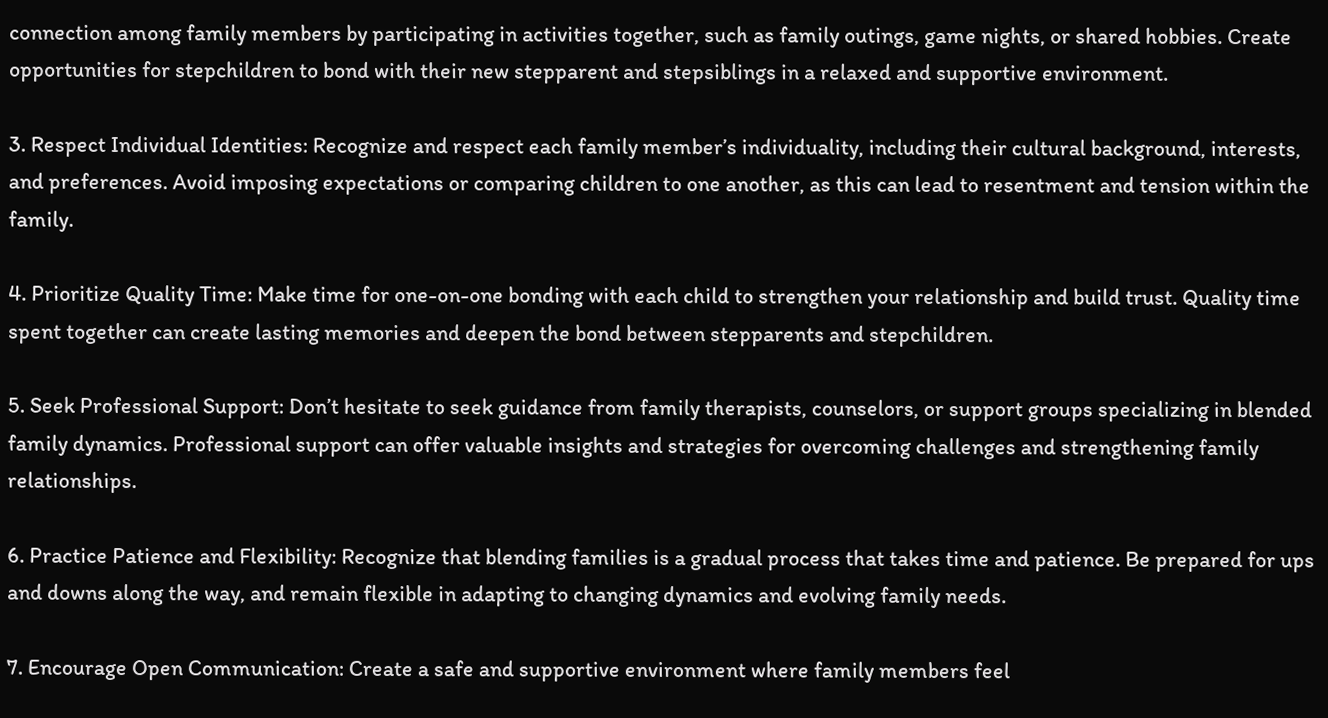connection among family members by participating in activities together, such as family outings, game nights, or shared hobbies. Create opportunities for stepchildren to bond with their new stepparent and stepsiblings in a relaxed and supportive environment.

3. Respect Individual Identities: Recognize and respect each family member’s individuality, including their cultural background, interests, and preferences. Avoid imposing expectations or comparing children to one another, as this can lead to resentment and tension within the family.

4. Prioritize Quality Time: Make time for one-on-one bonding with each child to strengthen your relationship and build trust. Quality time spent together can create lasting memories and deepen the bond between stepparents and stepchildren.

5. Seek Professional Support: Don’t hesitate to seek guidance from family therapists, counselors, or support groups specializing in blended family dynamics. Professional support can offer valuable insights and strategies for overcoming challenges and strengthening family relationships.

6. Practice Patience and Flexibility: Recognize that blending families is a gradual process that takes time and patience. Be prepared for ups and downs along the way, and remain flexible in adapting to changing dynamics and evolving family needs.

7. Encourage Open Communication: Create a safe and supportive environment where family members feel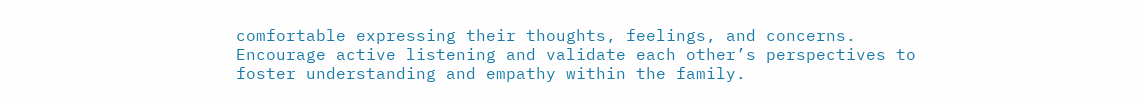comfortable expressing their thoughts, feelings, and concerns. Encourage active listening and validate each other’s perspectives to foster understanding and empathy within the family.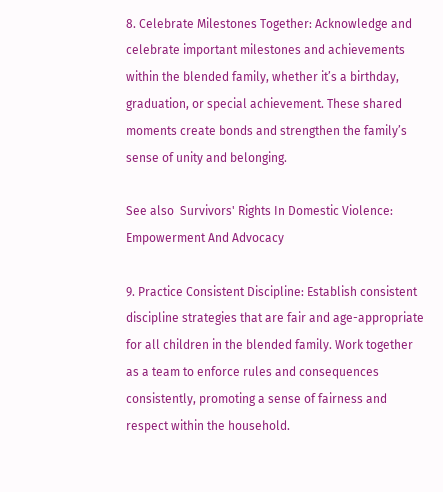8. Celebrate Milestones Together: Acknowledge and celebrate important milestones and achievements within the blended family, whether it’s a birthday, graduation, or special achievement. These shared moments create bonds and strengthen the family’s sense of unity and belonging.

See also  Survivors' Rights In Domestic Violence: Empowerment And Advocacy

9. Practice Consistent Discipline: Establish consistent discipline strategies that are fair and age-appropriate for all children in the blended family. Work together as a team to enforce rules and consequences consistently, promoting a sense of fairness and respect within the household.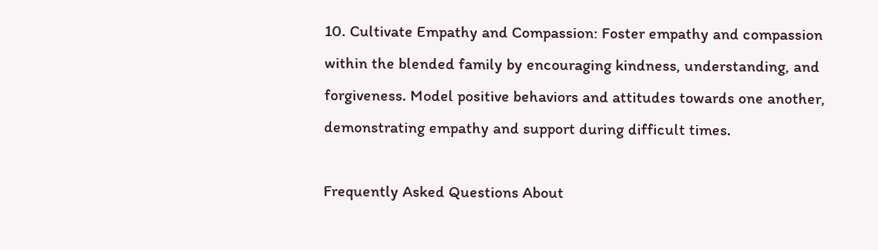10. Cultivate Empathy and Compassion: Foster empathy and compassion within the blended family by encouraging kindness, understanding, and forgiveness. Model positive behaviors and attitudes towards one another, demonstrating empathy and support during difficult times.

Frequently Asked Questions About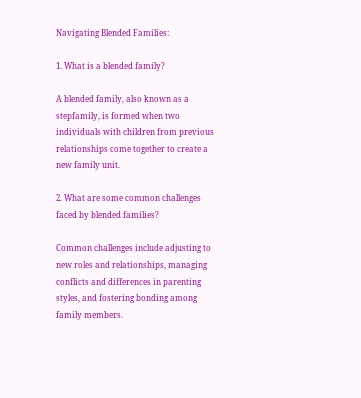Navigating Blended Families:

1. What is a blended family?

A blended family, also known as a stepfamily, is formed when two individuals with children from previous relationships come together to create a new family unit.

2. What are some common challenges faced by blended families?

Common challenges include adjusting to new roles and relationships, managing conflicts and differences in parenting styles, and fostering bonding among family members.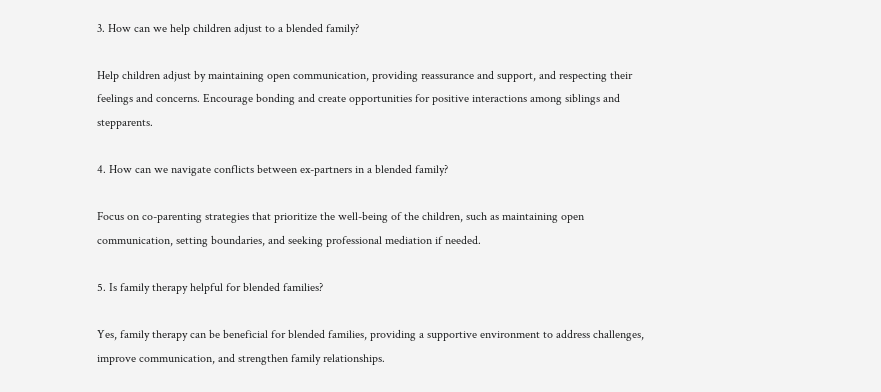3. How can we help children adjust to a blended family?

Help children adjust by maintaining open communication, providing reassurance and support, and respecting their feelings and concerns. Encourage bonding and create opportunities for positive interactions among siblings and stepparents.

4. How can we navigate conflicts between ex-partners in a blended family?

Focus on co-parenting strategies that prioritize the well-being of the children, such as maintaining open communication, setting boundaries, and seeking professional mediation if needed.

5. Is family therapy helpful for blended families?

Yes, family therapy can be beneficial for blended families, providing a supportive environment to address challenges, improve communication, and strengthen family relationships.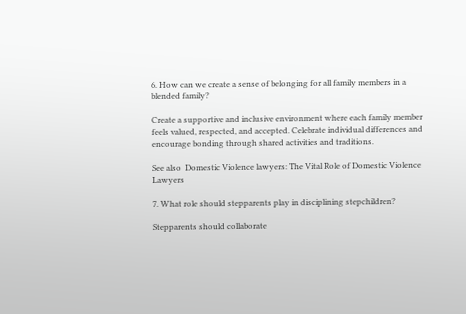6. How can we create a sense of belonging for all family members in a blended family?

Create a supportive and inclusive environment where each family member feels valued, respected, and accepted. Celebrate individual differences and encourage bonding through shared activities and traditions.

See also  Domestic Violence lawyers: The Vital Role of Domestic Violence Lawyers

7. What role should stepparents play in disciplining stepchildren?

Stepparents should collaborate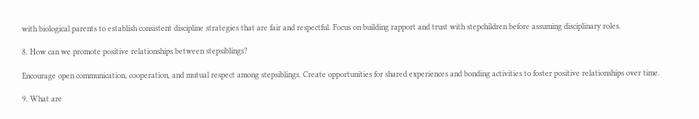with biological parents to establish consistent discipline strategies that are fair and respectful. Focus on building rapport and trust with stepchildren before assuming disciplinary roles.

8. How can we promote positive relationships between stepsiblings?

Encourage open communication, cooperation, and mutual respect among stepsiblings. Create opportunities for shared experiences and bonding activities to foster positive relationships over time.

9. What are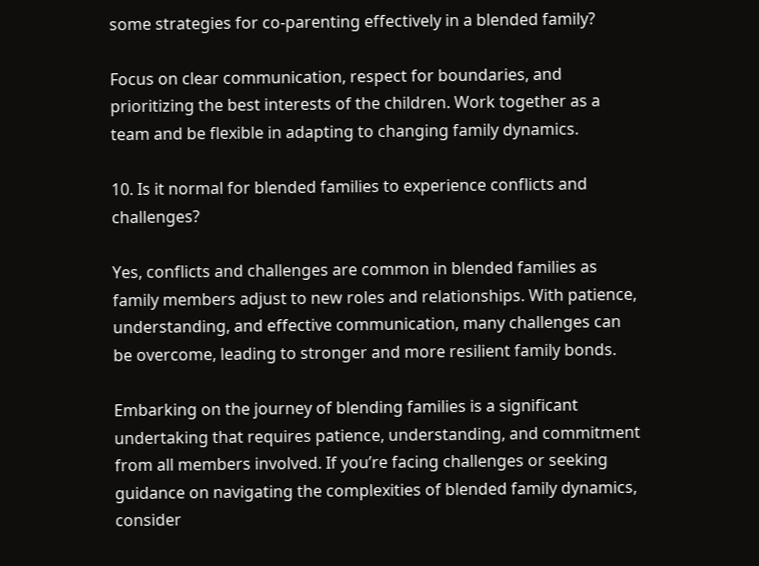some strategies for co-parenting effectively in a blended family?

Focus on clear communication, respect for boundaries, and prioritizing the best interests of the children. Work together as a team and be flexible in adapting to changing family dynamics.

10. Is it normal for blended families to experience conflicts and challenges?

Yes, conflicts and challenges are common in blended families as family members adjust to new roles and relationships. With patience, understanding, and effective communication, many challenges can be overcome, leading to stronger and more resilient family bonds.

Embarking on the journey of blending families is a significant undertaking that requires patience, understanding, and commitment from all members involved. If you’re facing challenges or seeking guidance on navigating the complexities of blended family dynamics, consider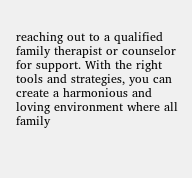reaching out to a qualified family therapist or counselor for support. With the right tools and strategies, you can create a harmonious and loving environment where all family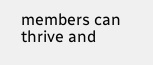members can thrive and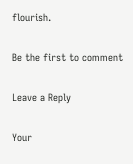flourish.

Be the first to comment

Leave a Reply

Your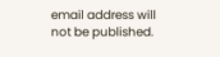email address will not be published.